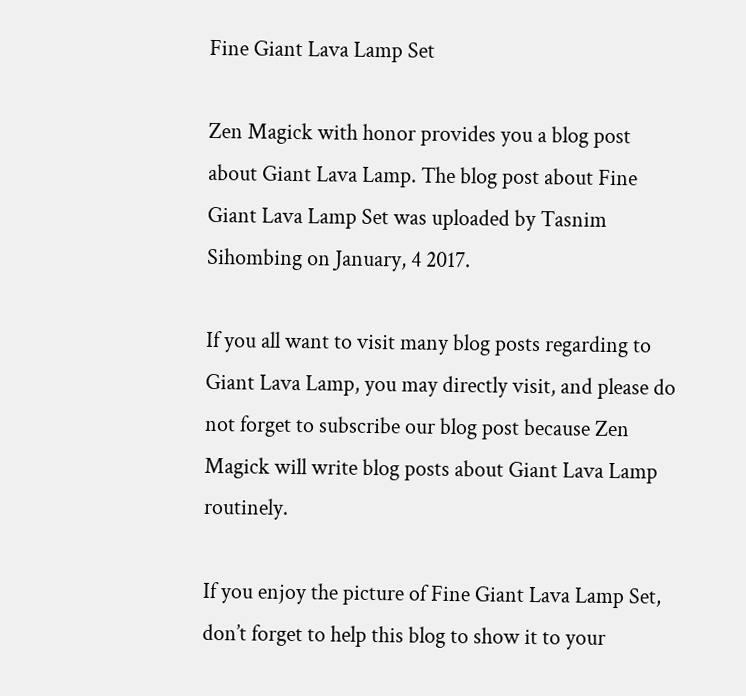Fine Giant Lava Lamp Set

Zen Magick with honor provides you a blog post about Giant Lava Lamp. The blog post about Fine Giant Lava Lamp Set was uploaded by Tasnim Sihombing on January, 4 2017.

If you all want to visit many blog posts regarding to Giant Lava Lamp, you may directly visit, and please do not forget to subscribe our blog post because Zen Magick will write blog posts about Giant Lava Lamp routinely.

If you enjoy the picture of Fine Giant Lava Lamp Set, don’t forget to help this blog to show it to your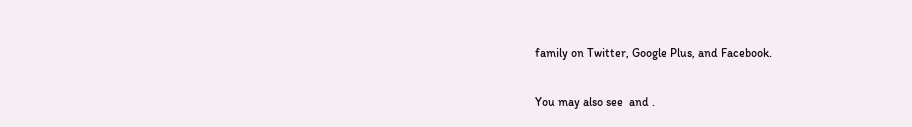family on Twitter, Google Plus, and Facebook.

You may also see  and .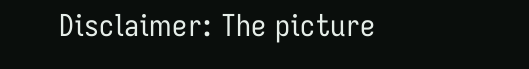Disclaimer: The picture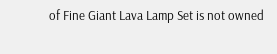of Fine Giant Lava Lamp Set is not owned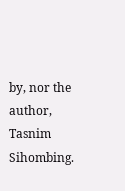by, nor the author, Tasnim Sihombing.